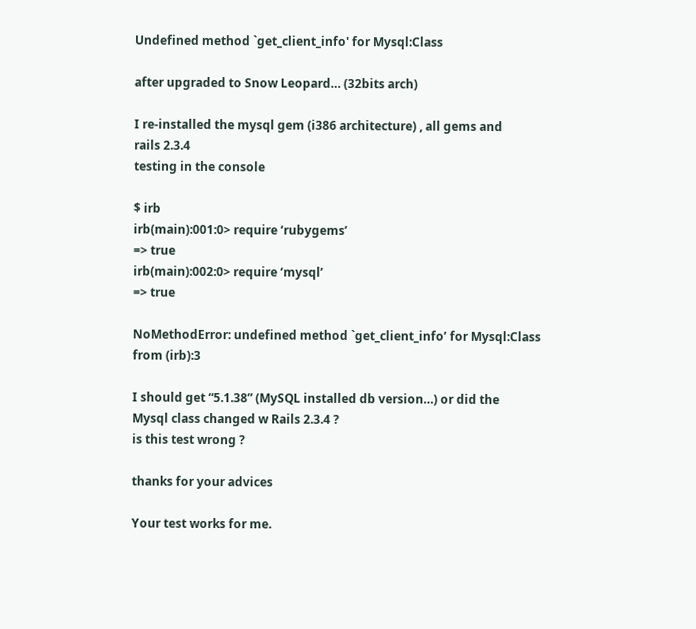Undefined method `get_client_info' for Mysql:Class

after upgraded to Snow Leopard… (32bits arch)

I re-installed the mysql gem (i386 architecture) , all gems and
rails 2.3.4
testing in the console

$ irb
irb(main):001:0> require ‘rubygems’
=> true
irb(main):002:0> require ‘mysql’
=> true

NoMethodError: undefined method `get_client_info’ for Mysql:Class
from (irb):3

I should get “5.1.38” (MySQL installed db version…) or did the
Mysql class changed w Rails 2.3.4 ?
is this test wrong ?

thanks for your advices

Your test works for me.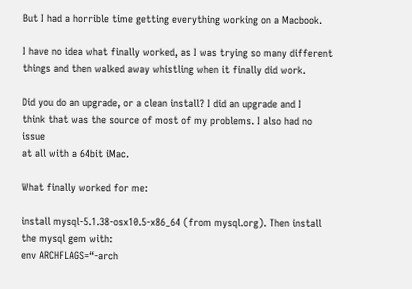But I had a horrible time getting everything working on a Macbook.

I have no idea what finally worked, as I was trying so many different
things and then walked away whistling when it finally did work.

Did you do an upgrade, or a clean install? I did an upgrade and I
think that was the source of most of my problems. I also had no issue
at all with a 64bit iMac.

What finally worked for me:

install mysql-5.1.38-osx10.5-x86_64 (from mysql.org). Then install
the mysql gem with:
env ARCHFLAGS=“-arch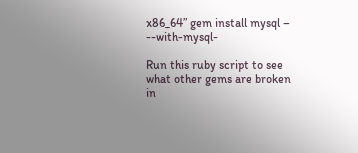x86_64” gem install mysql – --with-mysql-

Run this ruby script to see what other gems are broken in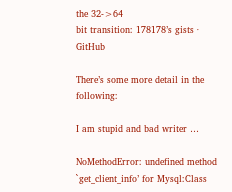the 32->64
bit transition: 178178’s gists · GitHub

There’s some more detail in the following:

I am stupid and bad writer …

NoMethodError: undefined method `get_client_info’ for Mysql:Class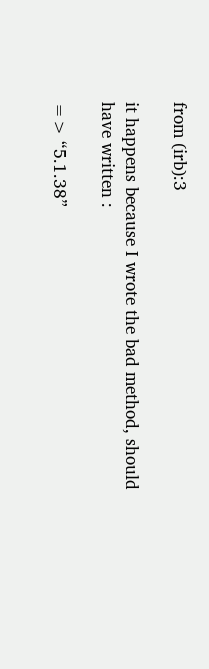from (irb):3

it happens because I wrote the bad method, should have written :

=> “5.1.38”